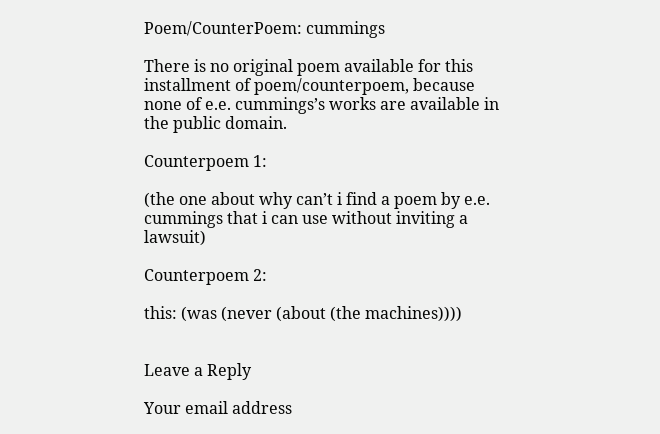Poem/CounterPoem: cummings

There is no original poem available for this installment of poem/counterpoem, because none of e.e. cummings’s works are available in the public domain.

Counterpoem 1:

(the one about why can’t i find a poem by e.e. cummings that i can use without inviting a lawsuit)

Counterpoem 2:

this: (was (never (about (the machines))))


Leave a Reply

Your email address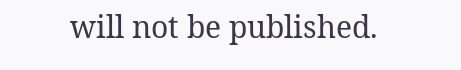will not be published.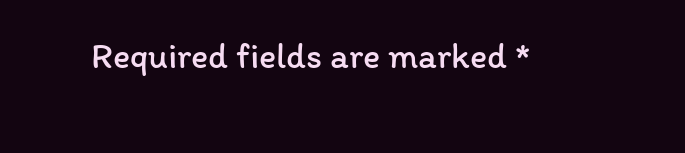Required fields are marked *